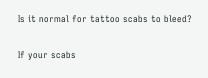Is it normal for tattoo scabs to bleed?

If your scabs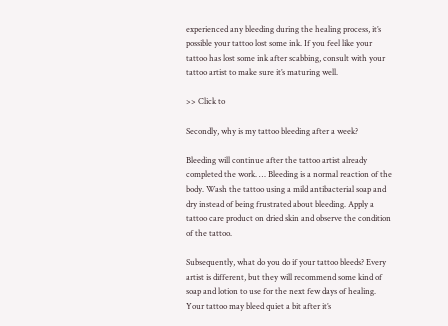experienced any bleeding during the healing process, it’s possible your tattoo lost some ink. If you feel like your tattoo has lost some ink after scabbing, consult with your tattoo artist to make sure it’s maturing well.

>> Click to

Secondly, why is my tattoo bleeding after a week?

Bleeding will continue after the tattoo artist already completed the work. … Bleeding is a normal reaction of the body. Wash the tattoo using a mild antibacterial soap and dry instead of being frustrated about bleeding. Apply a tattoo care product on dried skin and observe the condition of the tattoo.

Subsequently, what do you do if your tattoo bleeds? Every artist is different, but they will recommend some kind of soap and lotion to use for the next few days of healing. Your tattoo may bleed quiet a bit after it’s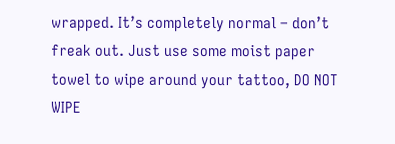wrapped. It’s completely normal – don’t freak out. Just use some moist paper towel to wipe around your tattoo, DO NOT WIPE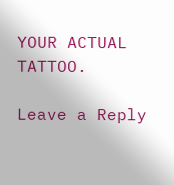YOUR ACTUAL TATTOO.

Leave a Reply